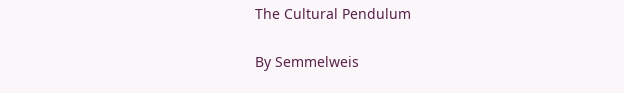The Cultural Pendulum

By Semmelweis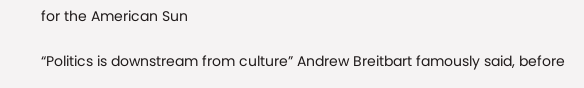for the American Sun

“Politics is downstream from culture” Andrew Breitbart famously said, before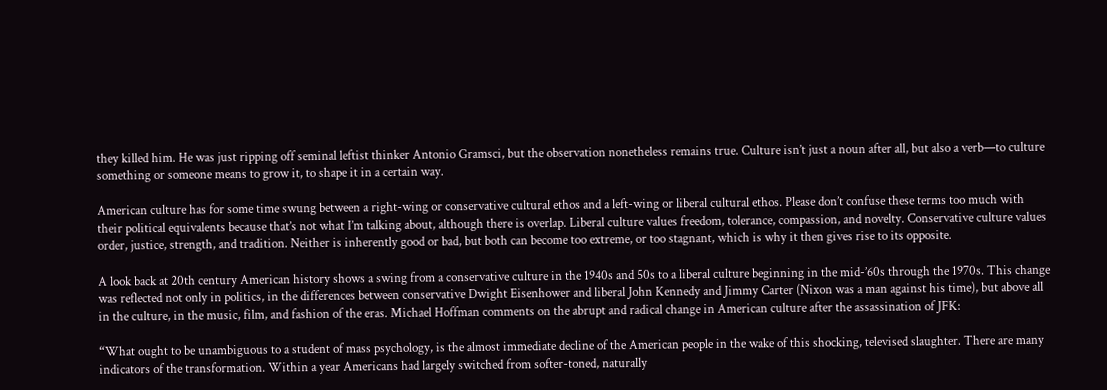they killed him. He was just ripping off seminal leftist thinker Antonio Gramsci, but the observation nonetheless remains true. Culture isn’t just a noun after all, but also a verb—to culture something or someone means to grow it, to shape it in a certain way.

American culture has for some time swung between a right-wing or conservative cultural ethos and a left-wing or liberal cultural ethos. Please don’t confuse these terms too much with their political equivalents because that’s not what I’m talking about, although there is overlap. Liberal culture values freedom, tolerance, compassion, and novelty. Conservative culture values order, justice, strength, and tradition. Neither is inherently good or bad, but both can become too extreme, or too stagnant, which is why it then gives rise to its opposite.

A look back at 20th century American history shows a swing from a conservative culture in the 1940s and 50s to a liberal culture beginning in the mid-’60s through the 1970s. This change was reflected not only in politics, in the differences between conservative Dwight Eisenhower and liberal John Kennedy and Jimmy Carter (Nixon was a man against his time), but above all in the culture, in the music, film, and fashion of the eras. Michael Hoffman comments on the abrupt and radical change in American culture after the assassination of JFK:

“What ought to be unambiguous to a student of mass psychology, is the almost immediate decline of the American people in the wake of this shocking, televised slaughter. There are many indicators of the transformation. Within a year Americans had largely switched from softer-toned, naturally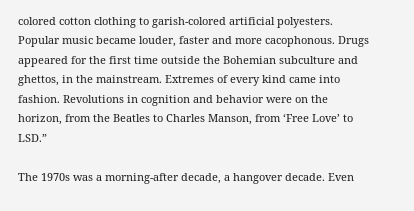colored cotton clothing to garish-colored artificial polyesters. Popular music became louder, faster and more cacophonous. Drugs appeared for the first time outside the Bohemian subculture and ghettos, in the mainstream. Extremes of every kind came into fashion. Revolutions in cognition and behavior were on the horizon, from the Beatles to Charles Manson, from ‘Free Love’ to LSD.”

The 1970s was a morning-after decade, a hangover decade. Even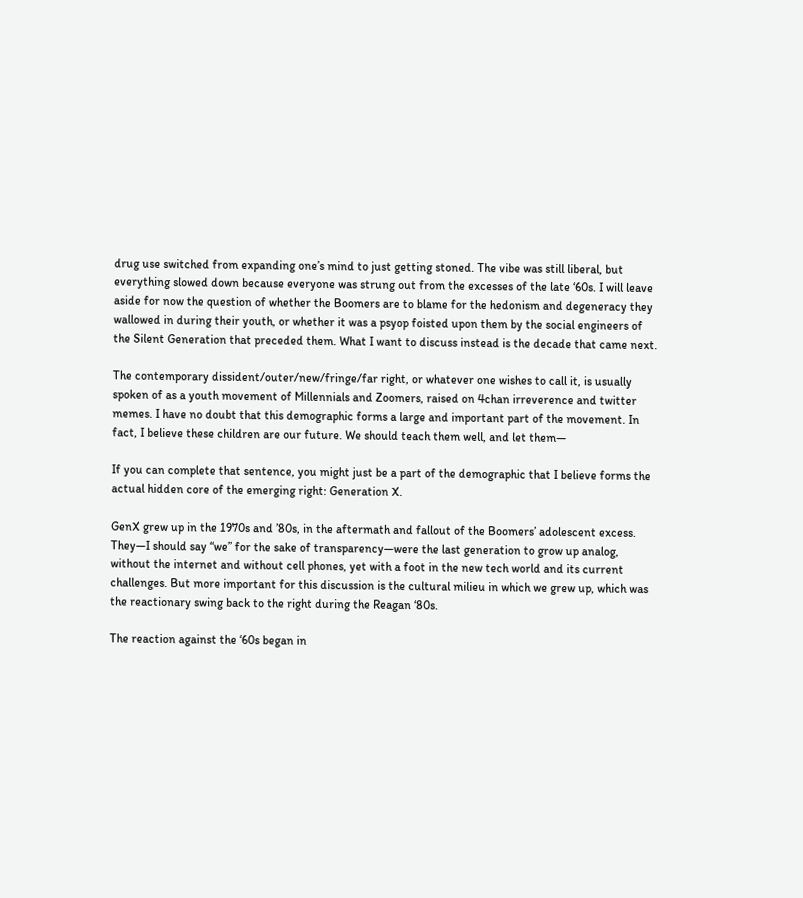drug use switched from expanding one’s mind to just getting stoned. The vibe was still liberal, but everything slowed down because everyone was strung out from the excesses of the late ‘60s. I will leave aside for now the question of whether the Boomers are to blame for the hedonism and degeneracy they wallowed in during their youth, or whether it was a psyop foisted upon them by the social engineers of the Silent Generation that preceded them. What I want to discuss instead is the decade that came next.

The contemporary dissident/outer/new/fringe/far right, or whatever one wishes to call it, is usually spoken of as a youth movement of Millennials and Zoomers, raised on 4chan irreverence and twitter memes. I have no doubt that this demographic forms a large and important part of the movement. In fact, I believe these children are our future. We should teach them well, and let them—

If you can complete that sentence, you might just be a part of the demographic that I believe forms the actual hidden core of the emerging right: Generation X.

GenX grew up in the 1970s and ’80s, in the aftermath and fallout of the Boomers’ adolescent excess. They—I should say “we” for the sake of transparency—were the last generation to grow up analog, without the internet and without cell phones, yet with a foot in the new tech world and its current challenges. But more important for this discussion is the cultural milieu in which we grew up, which was the reactionary swing back to the right during the Reagan ‘80s.

The reaction against the ‘60s began in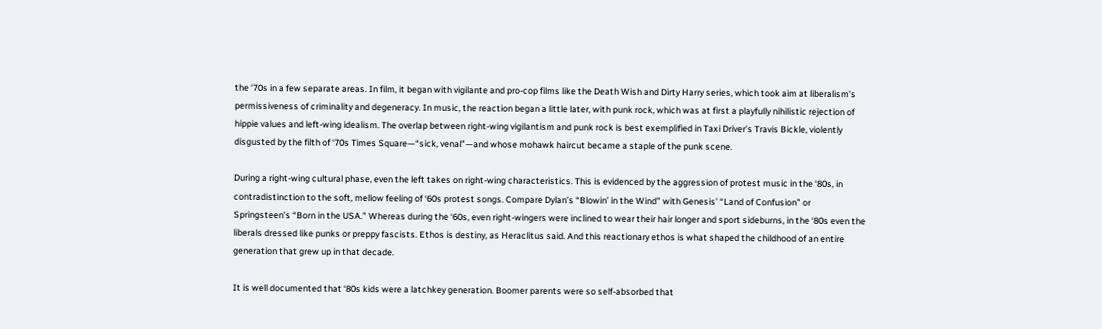the ‘70s in a few separate areas. In film, it began with vigilante and pro-cop films like the Death Wish and Dirty Harry series, which took aim at liberalism’s permissiveness of criminality and degeneracy. In music, the reaction began a little later, with punk rock, which was at first a playfully nihilistic rejection of hippie values and left-wing idealism. The overlap between right-wing vigilantism and punk rock is best exemplified in Taxi Driver’s Travis Bickle, violently disgusted by the filth of ‘70s Times Square—“sick, venal”—and whose mohawk haircut became a staple of the punk scene.

During a right-wing cultural phase, even the left takes on right-wing characteristics. This is evidenced by the aggression of protest music in the ‘80s, in contradistinction to the soft, mellow feeling of ‘60s protest songs. Compare Dylan’s “Blowin’ in the Wind” with Genesis’ “Land of Confusion” or Springsteen’s “Born in the USA.” Whereas during the ‘60s, even right-wingers were inclined to wear their hair longer and sport sideburns, in the ‘80s even the liberals dressed like punks or preppy fascists. Ethos is destiny, as Heraclitus said. And this reactionary ethos is what shaped the childhood of an entire generation that grew up in that decade.

It is well documented that ‘80s kids were a latchkey generation. Boomer parents were so self-absorbed that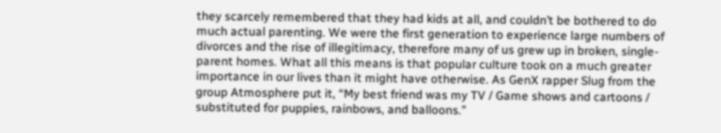they scarcely remembered that they had kids at all, and couldn’t be bothered to do much actual parenting. We were the first generation to experience large numbers of divorces and the rise of illegitimacy, therefore many of us grew up in broken, single-parent homes. What all this means is that popular culture took on a much greater importance in our lives than it might have otherwise. As GenX rapper Slug from the group Atmosphere put it, “My best friend was my TV / Game shows and cartoons / substituted for puppies, rainbows, and balloons.”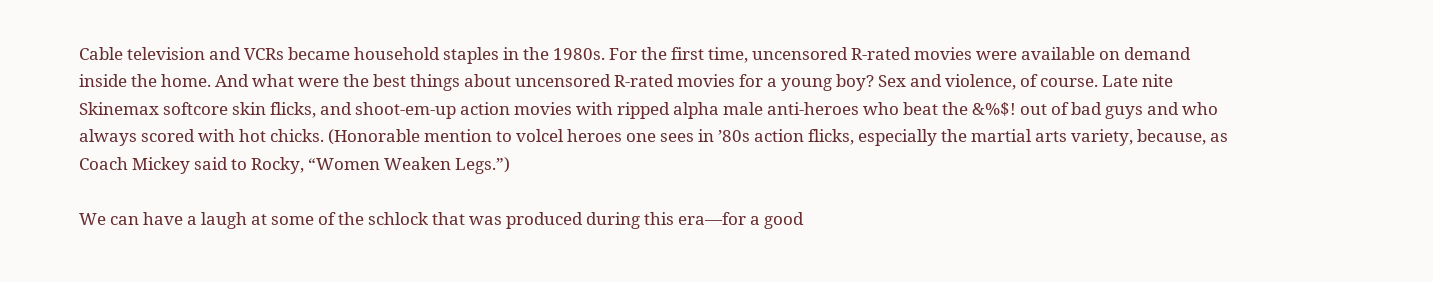Cable television and VCRs became household staples in the 1980s. For the first time, uncensored R-rated movies were available on demand inside the home. And what were the best things about uncensored R-rated movies for a young boy? Sex and violence, of course. Late nite Skinemax softcore skin flicks, and shoot-em-up action movies with ripped alpha male anti-heroes who beat the &%$! out of bad guys and who always scored with hot chicks. (Honorable mention to volcel heroes one sees in ’80s action flicks, especially the martial arts variety, because, as Coach Mickey said to Rocky, “Women Weaken Legs.”)

We can have a laugh at some of the schlock that was produced during this era—for a good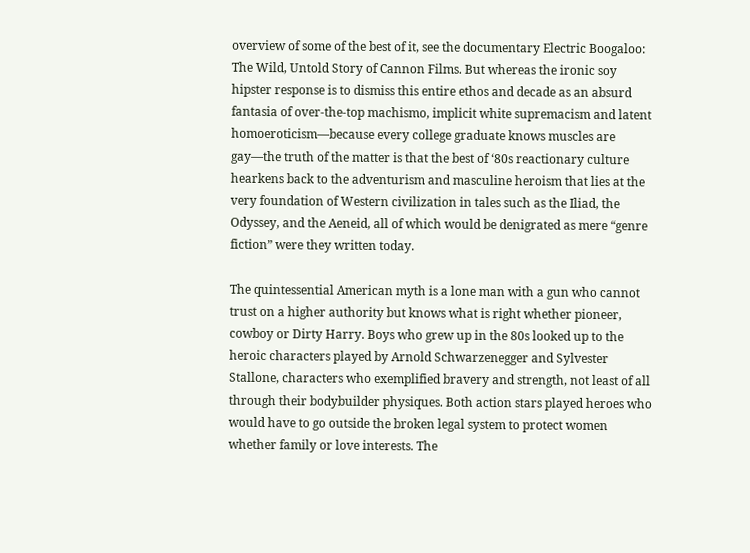overview of some of the best of it, see the documentary Electric Boogaloo: The Wild, Untold Story of Cannon Films. But whereas the ironic soy hipster response is to dismiss this entire ethos and decade as an absurd fantasia of over-the-top machismo, implicit white supremacism and latent homoeroticism—because every college graduate knows muscles are gay—the truth of the matter is that the best of ‘80s reactionary culture hearkens back to the adventurism and masculine heroism that lies at the very foundation of Western civilization in tales such as the Iliad, the Odyssey, and the Aeneid, all of which would be denigrated as mere “genre fiction” were they written today.

The quintessential American myth is a lone man with a gun who cannot trust on a higher authority but knows what is right whether pioneer, cowboy or Dirty Harry. Boys who grew up in the 80s looked up to the heroic characters played by Arnold Schwarzenegger and Sylvester Stallone, characters who exemplified bravery and strength, not least of all through their bodybuilder physiques. Both action stars played heroes who would have to go outside the broken legal system to protect women whether family or love interests. The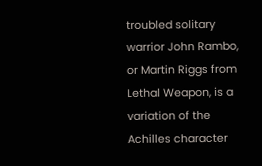troubled solitary warrior John Rambo, or Martin Riggs from Lethal Weapon, is a variation of the Achilles character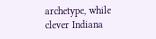archetype, while clever Indiana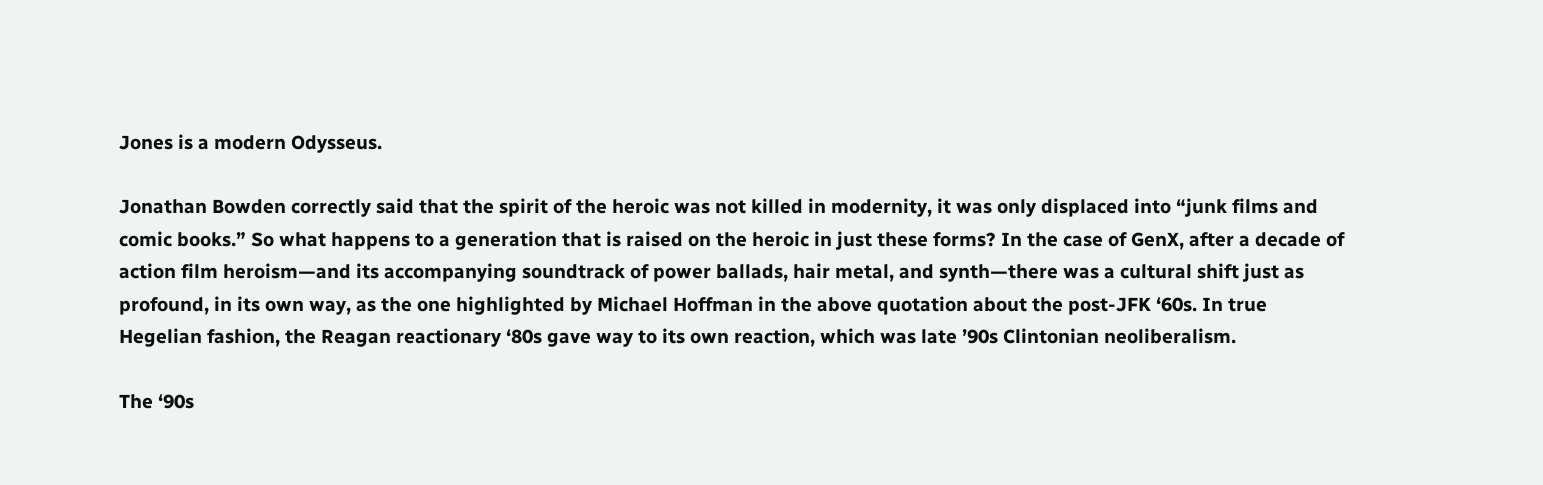Jones is a modern Odysseus.

Jonathan Bowden correctly said that the spirit of the heroic was not killed in modernity, it was only displaced into “junk films and comic books.” So what happens to a generation that is raised on the heroic in just these forms? In the case of GenX, after a decade of action film heroism—and its accompanying soundtrack of power ballads, hair metal, and synth—there was a cultural shift just as profound, in its own way, as the one highlighted by Michael Hoffman in the above quotation about the post-JFK ‘60s. In true Hegelian fashion, the Reagan reactionary ‘80s gave way to its own reaction, which was late ’90s Clintonian neoliberalism.

The ‘90s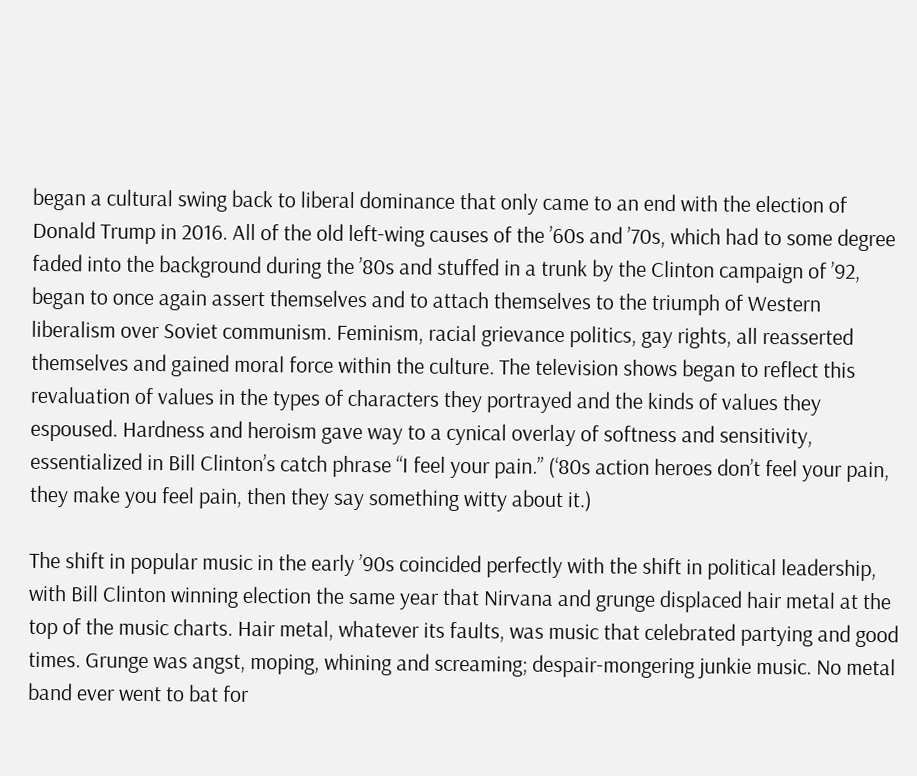began a cultural swing back to liberal dominance that only came to an end with the election of Donald Trump in 2016. All of the old left-wing causes of the ’60s and ’70s, which had to some degree faded into the background during the ’80s and stuffed in a trunk by the Clinton campaign of ’92, began to once again assert themselves and to attach themselves to the triumph of Western liberalism over Soviet communism. Feminism, racial grievance politics, gay rights, all reasserted themselves and gained moral force within the culture. The television shows began to reflect this revaluation of values in the types of characters they portrayed and the kinds of values they espoused. Hardness and heroism gave way to a cynical overlay of softness and sensitivity, essentialized in Bill Clinton’s catch phrase “I feel your pain.” (‘80s action heroes don’t feel your pain, they make you feel pain, then they say something witty about it.)

The shift in popular music in the early ’90s coincided perfectly with the shift in political leadership, with Bill Clinton winning election the same year that Nirvana and grunge displaced hair metal at the top of the music charts. Hair metal, whatever its faults, was music that celebrated partying and good times. Grunge was angst, moping, whining and screaming; despair-mongering junkie music. No metal band ever went to bat for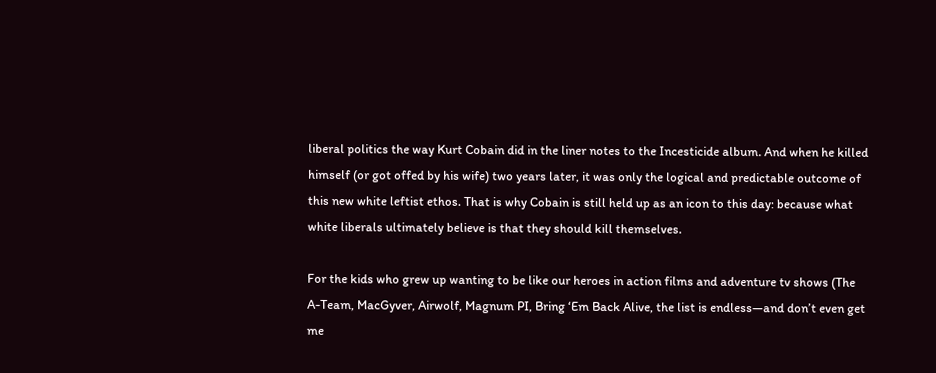liberal politics the way Kurt Cobain did in the liner notes to the Incesticide album. And when he killed himself (or got offed by his wife) two years later, it was only the logical and predictable outcome of this new white leftist ethos. That is why Cobain is still held up as an icon to this day: because what white liberals ultimately believe is that they should kill themselves.

For the kids who grew up wanting to be like our heroes in action films and adventure tv shows (The A-Team, MacGyver, Airwolf, Magnum PI, Bring ‘Em Back Alive, the list is endless—and don’t even get me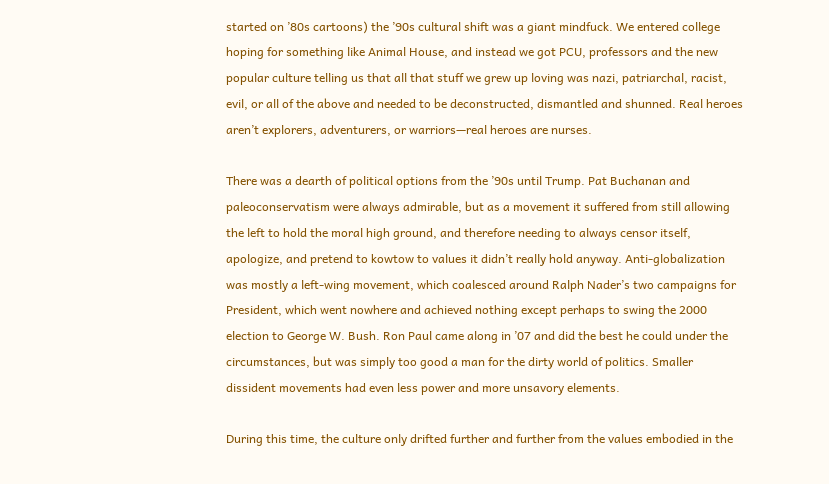started on ’80s cartoons) the ’90s cultural shift was a giant mindfuck. We entered college hoping for something like Animal House, and instead we got PCU, professors and the new popular culture telling us that all that stuff we grew up loving was nazi, patriarchal, racist, evil, or all of the above and needed to be deconstructed, dismantled and shunned. Real heroes aren’t explorers, adventurers, or warriors—real heroes are nurses.

There was a dearth of political options from the ’90s until Trump. Pat Buchanan and paleoconservatism were always admirable, but as a movement it suffered from still allowing the left to hold the moral high ground, and therefore needing to always censor itself, apologize, and pretend to kowtow to values it didn’t really hold anyway. Anti-globalization was mostly a left-wing movement, which coalesced around Ralph Nader’s two campaigns for President, which went nowhere and achieved nothing except perhaps to swing the 2000 election to George W. Bush. Ron Paul came along in ’07 and did the best he could under the circumstances, but was simply too good a man for the dirty world of politics. Smaller dissident movements had even less power and more unsavory elements.

During this time, the culture only drifted further and further from the values embodied in the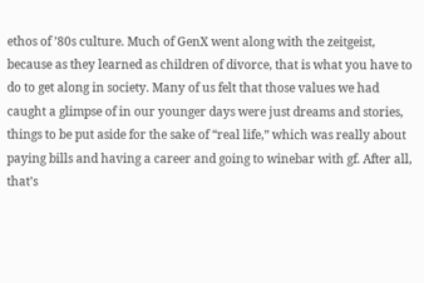ethos of ’80s culture. Much of GenX went along with the zeitgeist, because as they learned as children of divorce, that is what you have to do to get along in society. Many of us felt that those values we had caught a glimpse of in our younger days were just dreams and stories, things to be put aside for the sake of “real life,” which was really about paying bills and having a career and going to winebar with gf. After all, that’s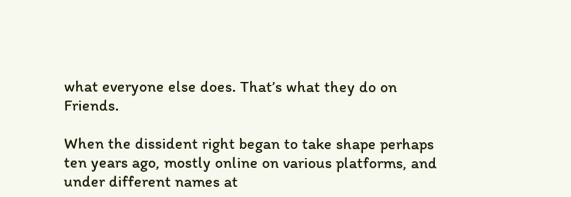what everyone else does. That’s what they do on Friends.

When the dissident right began to take shape perhaps ten years ago, mostly online on various platforms, and under different names at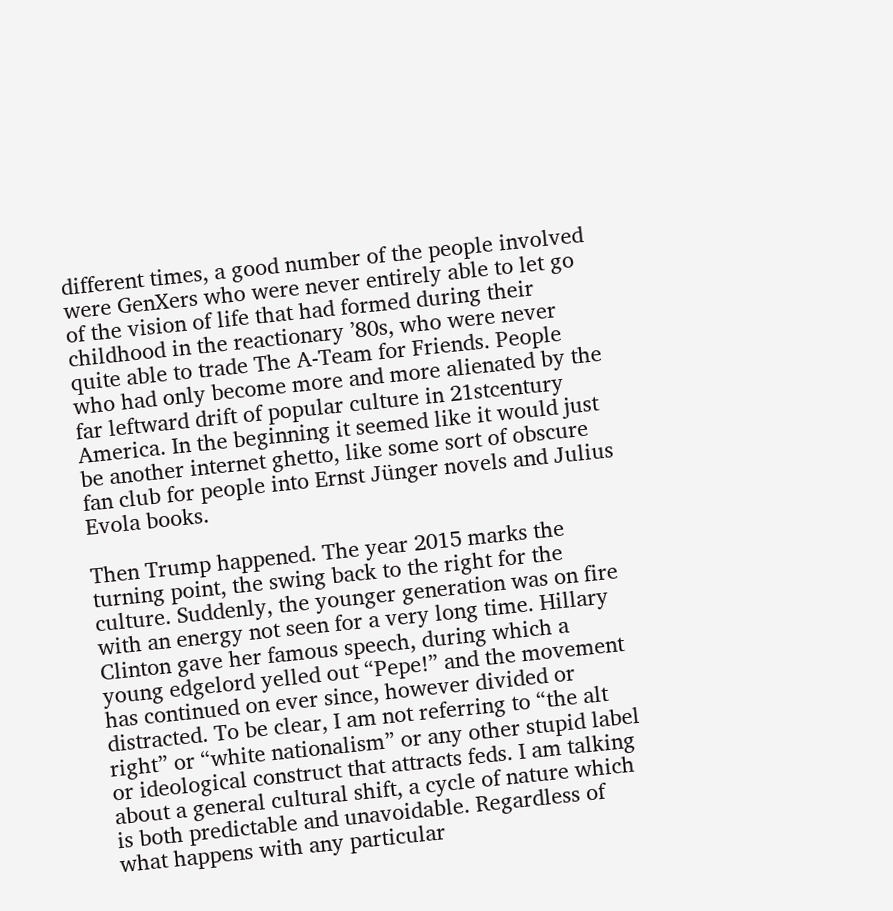different times, a good number of the people involved were GenXers who were never entirely able to let go of the vision of life that had formed during their childhood in the reactionary ’80s, who were never quite able to trade The A-Team for Friends. People who had only become more and more alienated by the far leftward drift of popular culture in 21stcentury America. In the beginning it seemed like it would just be another internet ghetto, like some sort of obscure fan club for people into Ernst Jünger novels and Julius Evola books.

Then Trump happened. The year 2015 marks the turning point, the swing back to the right for the culture. Suddenly, the younger generation was on fire with an energy not seen for a very long time. Hillary Clinton gave her famous speech, during which a young edgelord yelled out “Pepe!” and the movement has continued on ever since, however divided or distracted. To be clear, I am not referring to “the alt right” or “white nationalism” or any other stupid label or ideological construct that attracts feds. I am talking about a general cultural shift, a cycle of nature which is both predictable and unavoidable. Regardless of what happens with any particular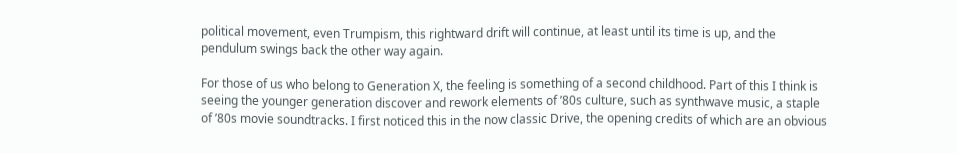political movement, even Trumpism, this rightward drift will continue, at least until its time is up, and the pendulum swings back the other way again.

For those of us who belong to Generation X, the feeling is something of a second childhood. Part of this I think is seeing the younger generation discover and rework elements of ’80s culture, such as synthwave music, a staple of ’80s movie soundtracks. I first noticed this in the now classic Drive, the opening credits of which are an obvious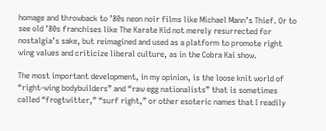homage and throwback to ’80s neon noir films like Michael Mann’s Thief. Or to see old ’80s franchises like The Karate Kid not merely resurrected for nostalgia’s sake, but reimagined and used as a platform to promote right wing values and criticize liberal culture, as in the Cobra Kai show.

The most important development, in my opinion, is the loose knit world of “right-wing bodybuilders” and “raw egg nationalists” that is sometimes called “frogtwitter,” “surf right,” or other esoteric names that I readily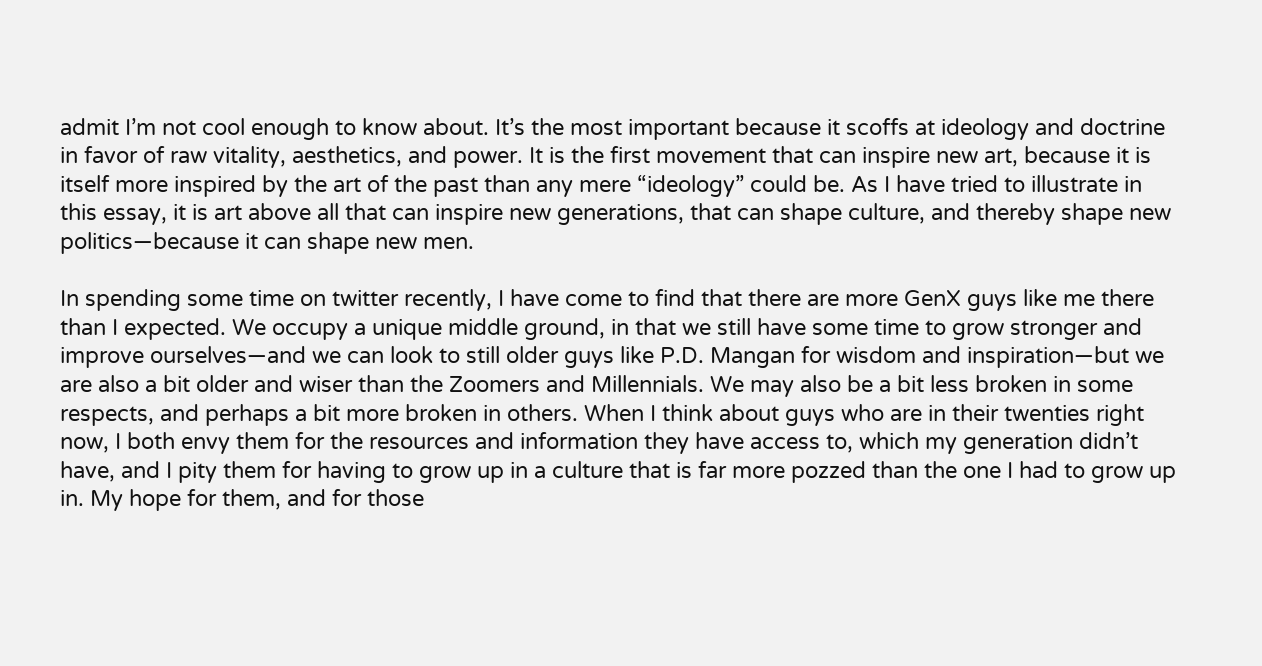admit I’m not cool enough to know about. It’s the most important because it scoffs at ideology and doctrine in favor of raw vitality, aesthetics, and power. It is the first movement that can inspire new art, because it is itself more inspired by the art of the past than any mere “ideology” could be. As I have tried to illustrate in this essay, it is art above all that can inspire new generations, that can shape culture, and thereby shape new politics—because it can shape new men.

In spending some time on twitter recently, I have come to find that there are more GenX guys like me there than I expected. We occupy a unique middle ground, in that we still have some time to grow stronger and improve ourselves—and we can look to still older guys like P.D. Mangan for wisdom and inspiration—but we are also a bit older and wiser than the Zoomers and Millennials. We may also be a bit less broken in some respects, and perhaps a bit more broken in others. When I think about guys who are in their twenties right now, I both envy them for the resources and information they have access to, which my generation didn’t have, and I pity them for having to grow up in a culture that is far more pozzed than the one I had to grow up in. My hope for them, and for those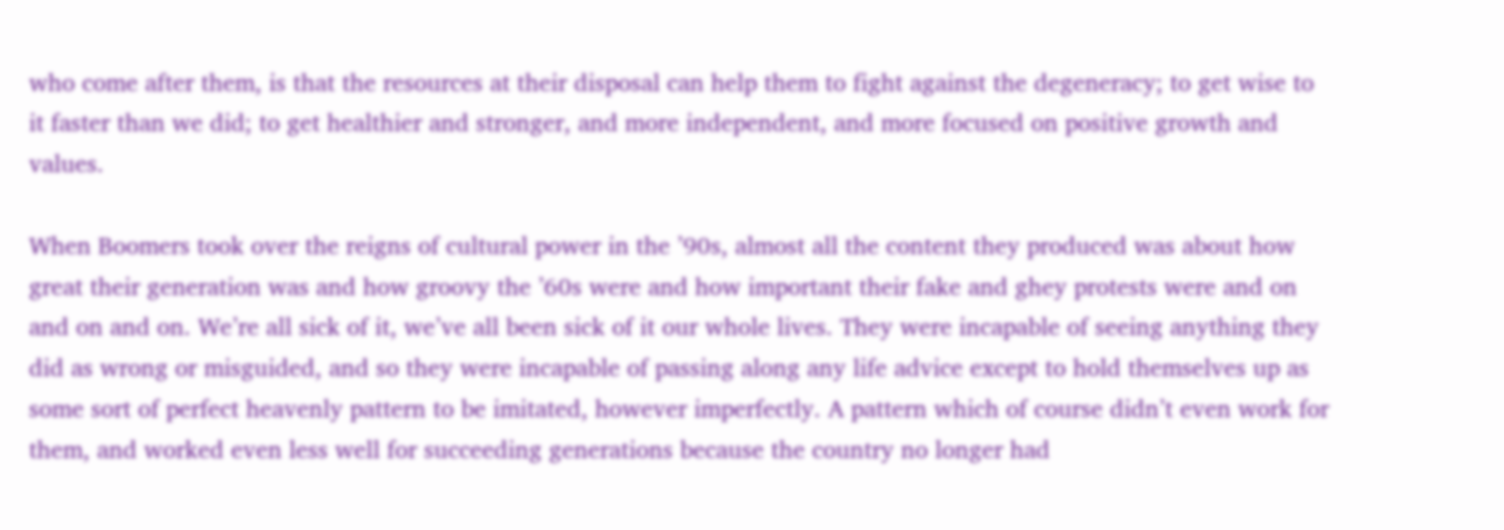who come after them, is that the resources at their disposal can help them to fight against the degeneracy; to get wise to it faster than we did; to get healthier and stronger, and more independent, and more focused on positive growth and values.

When Boomers took over the reigns of cultural power in the ’90s, almost all the content they produced was about how great their generation was and how groovy the ’60s were and how important their fake and ghey protests were and on and on and on. We’re all sick of it, we’ve all been sick of it our whole lives. They were incapable of seeing anything they did as wrong or misguided, and so they were incapable of passing along any life advice except to hold themselves up as some sort of perfect heavenly pattern to be imitated, however imperfectly. A pattern which of course didn’t even work for them, and worked even less well for succeeding generations because the country no longer had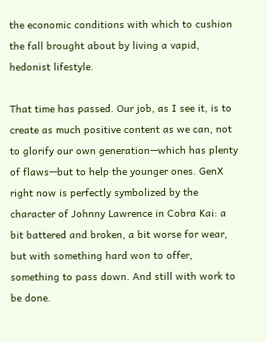the economic conditions with which to cushion the fall brought about by living a vapid, hedonist lifestyle.

That time has passed. Our job, as I see it, is to create as much positive content as we can, not to glorify our own generation—which has plenty of flaws—but to help the younger ones. GenX right now is perfectly symbolized by the character of Johnny Lawrence in Cobra Kai: a bit battered and broken, a bit worse for wear, but with something hard won to offer, something to pass down. And still with work to be done.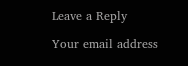Leave a Reply

Your email address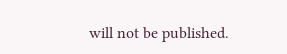will not be published.